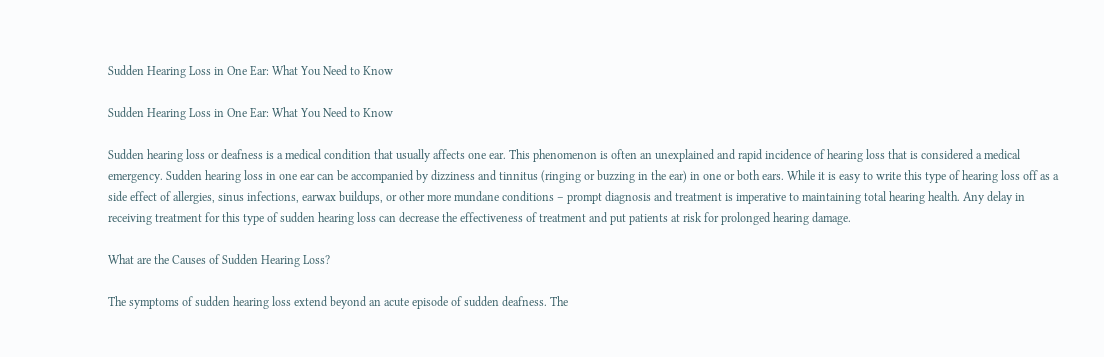Sudden Hearing Loss in One Ear: What You Need to Know

Sudden Hearing Loss in One Ear: What You Need to Know

Sudden hearing loss or deafness is a medical condition that usually affects one ear. This phenomenon is often an unexplained and rapid incidence of hearing loss that is considered a medical emergency. Sudden hearing loss in one ear can be accompanied by dizziness and tinnitus (ringing or buzzing in the ear) in one or both ears. While it is easy to write this type of hearing loss off as a side effect of allergies, sinus infections, earwax buildups, or other more mundane conditions – prompt diagnosis and treatment is imperative to maintaining total hearing health. Any delay in receiving treatment for this type of sudden hearing loss can decrease the effectiveness of treatment and put patients at risk for prolonged hearing damage.

What are the Causes of Sudden Hearing Loss?

The symptoms of sudden hearing loss extend beyond an acute episode of sudden deafness. The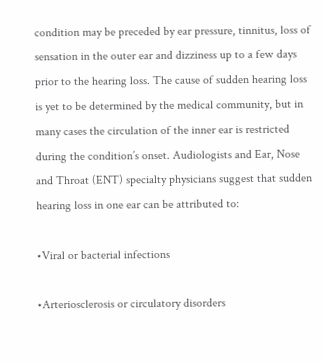condition may be preceded by ear pressure, tinnitus, loss of sensation in the outer ear and dizziness up to a few days prior to the hearing loss. The cause of sudden hearing loss is yet to be determined by the medical community, but in many cases the circulation of the inner ear is restricted during the condition’s onset. Audiologists and Ear, Nose and Throat (ENT) specialty physicians suggest that sudden hearing loss in one ear can be attributed to:

•Viral or bacterial infections

•Arteriosclerosis or circulatory disorders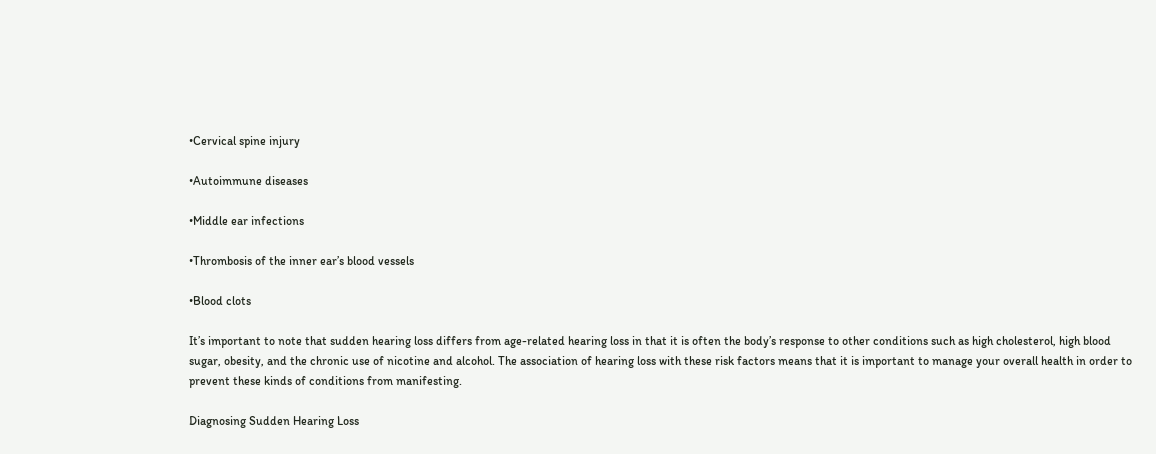•Cervical spine injury

•Autoimmune diseases

•Middle ear infections

•Thrombosis of the inner ear’s blood vessels

•Blood clots

It’s important to note that sudden hearing loss differs from age-related hearing loss in that it is often the body’s response to other conditions such as high cholesterol, high blood sugar, obesity, and the chronic use of nicotine and alcohol. The association of hearing loss with these risk factors means that it is important to manage your overall health in order to prevent these kinds of conditions from manifesting.

Diagnosing Sudden Hearing Loss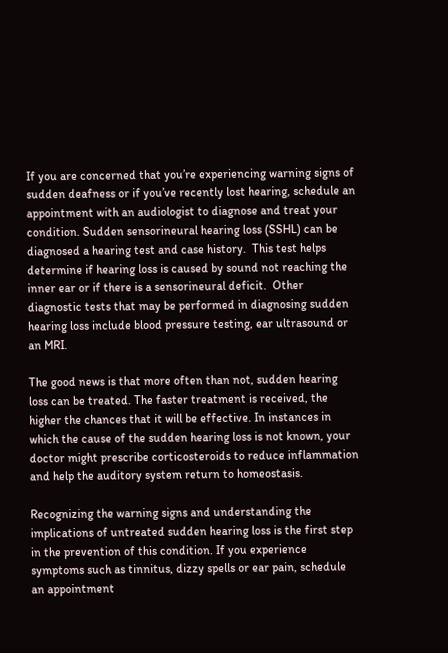If you are concerned that you’re experiencing warning signs of sudden deafness or if you’ve recently lost hearing, schedule an appointment with an audiologist to diagnose and treat your condition. Sudden sensorineural hearing loss (SSHL) can be diagnosed a hearing test and case history.  This test helps determine if hearing loss is caused by sound not reaching the inner ear or if there is a sensorineural deficit.  Other diagnostic tests that may be performed in diagnosing sudden hearing loss include blood pressure testing, ear ultrasound or an MRI.

The good news is that more often than not, sudden hearing loss can be treated. The faster treatment is received, the higher the chances that it will be effective. In instances in which the cause of the sudden hearing loss is not known, your doctor might prescribe corticosteroids to reduce inflammation and help the auditory system return to homeostasis.

Recognizing the warning signs and understanding the implications of untreated sudden hearing loss is the first step in the prevention of this condition. If you experience symptoms such as tinnitus, dizzy spells or ear pain, schedule an appointment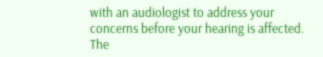with an audiologist to address your concerns before your hearing is affected. The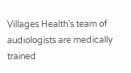Villages Health’s team of audiologists are medically trained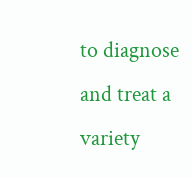to diagnose and treat a variety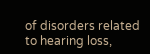of disorders related to hearing loss,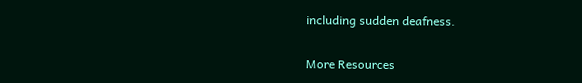including sudden deafness.

More Resources